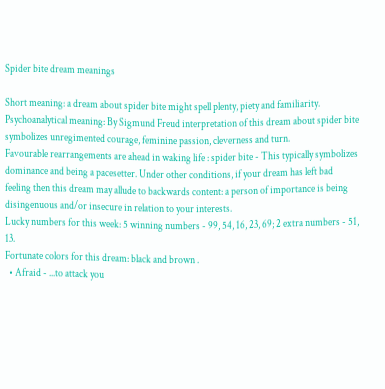Spider bite dream meanings

Short meaning: a dream about spider bite might spell plenty, piety and familiarity.
Psychoanalytical meaning: By Sigmund Freud interpretation of this dream about spider bite symbolizes unregimented courage, feminine passion, cleverness and turn.
Favourable rearrangements are ahead in waking life : spider bite - This typically symbolizes dominance and being a pacesetter. Under other conditions, if your dream has left bad feeling then this dream may allude to backwards content: a person of importance is being disingenuous and/or insecure in relation to your interests.
Lucky numbers for this week: 5 winning numbers - 99, 54, 16, 23, 69; 2 extra numbers - 51, 13.
Fortunate colors for this dream: black and brown .
  • Afraid - ...to attack you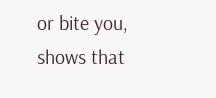or bite you, shows that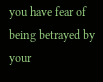you have fear of being betrayed by your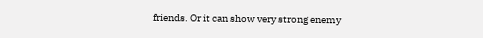friends. Or it can show very strong enemy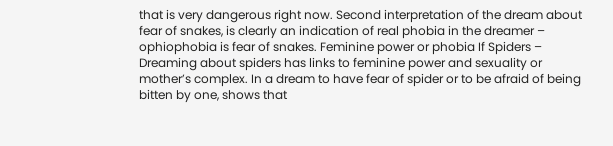that is very dangerous right now. Second interpretation of the dream about fear of snakes, is clearly an indication of real phobia in the dreamer – ophiophobia is fear of snakes. Feminine power or phobia If Spiders – Dreaming about spiders has links to feminine power and sexuality or mother’s complex. In a dream to have fear of spider or to be afraid of being bitten by one, shows that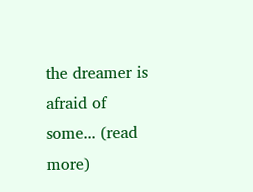the dreamer is afraid of some... (read more)